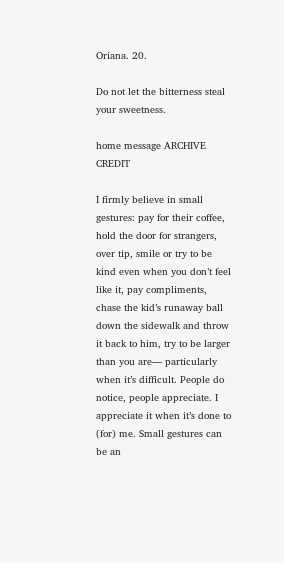Oriana. 20.

Do not let the bitterness steal your sweetness.

home message ARCHIVE CREDIT

I firmly believe in small gestures: pay for their coffee, hold the door for strangers, over tip, smile or try to be kind even when you don’t feel like it, pay compliments, chase the kid’s runaway ball down the sidewalk and throw it back to him, try to be larger than you are— particularly when it’s difficult. People do notice, people appreciate. I appreciate it when it’s done to (for) me. Small gestures can be an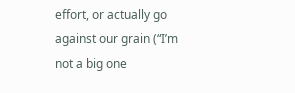effort, or actually go against our grain (“I’m not a big one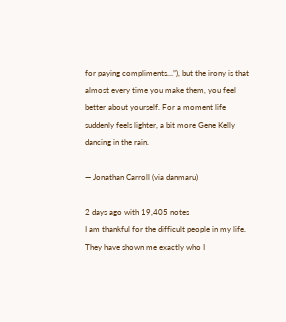for paying compliments…”), but the irony is that almost every time you make them, you feel better about yourself. For a moment life suddenly feels lighter, a bit more Gene Kelly dancing in the rain.

— Jonathan Carroll (via danmaru)

2 days ago with 19,405 notes
I am thankful for the difficult people in my life. They have shown me exactly who I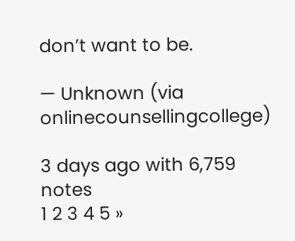don’t want to be.

— Unknown (via onlinecounsellingcollege)

3 days ago with 6,759 notes
1 2 3 4 5 »